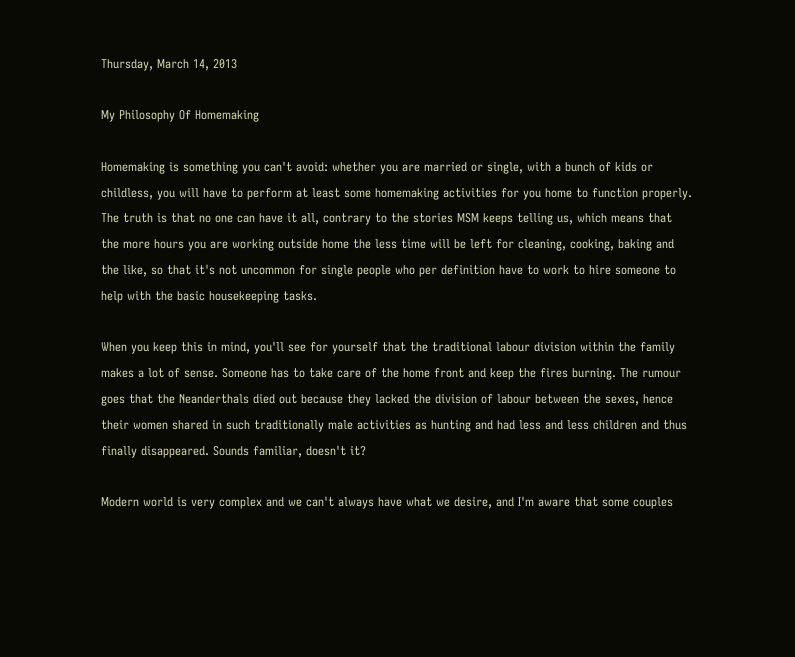Thursday, March 14, 2013

My Philosophy Of Homemaking

Homemaking is something you can't avoid: whether you are married or single, with a bunch of kids or childless, you will have to perform at least some homemaking activities for you home to function properly. The truth is that no one can have it all, contrary to the stories MSM keeps telling us, which means that the more hours you are working outside home the less time will be left for cleaning, cooking, baking and the like, so that it's not uncommon for single people who per definition have to work to hire someone to help with the basic housekeeping tasks.

When you keep this in mind, you'll see for yourself that the traditional labour division within the family makes a lot of sense. Someone has to take care of the home front and keep the fires burning. The rumour goes that the Neanderthals died out because they lacked the division of labour between the sexes, hence their women shared in such traditionally male activities as hunting and had less and less children and thus finally disappeared. Sounds familiar, doesn't it?

Modern world is very complex and we can't always have what we desire, and I'm aware that some couples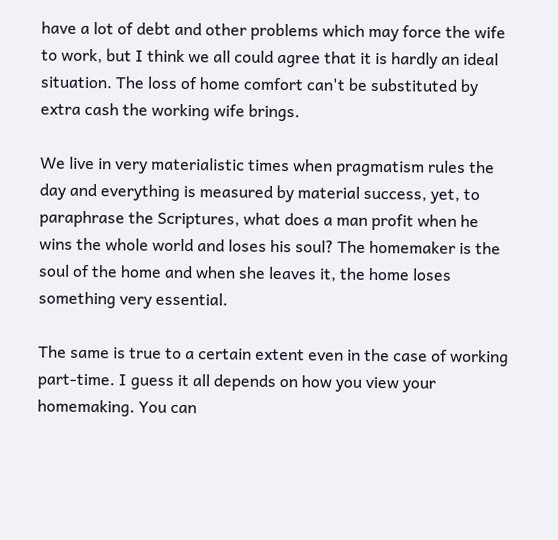have a lot of debt and other problems which may force the wife to work, but I think we all could agree that it is hardly an ideal situation. The loss of home comfort can't be substituted by extra cash the working wife brings.

We live in very materialistic times when pragmatism rules the day and everything is measured by material success, yet, to paraphrase the Scriptures, what does a man profit when he wins the whole world and loses his soul? The homemaker is the soul of the home and when she leaves it, the home loses something very essential.

The same is true to a certain extent even in the case of working part-time. I guess it all depends on how you view your homemaking. You can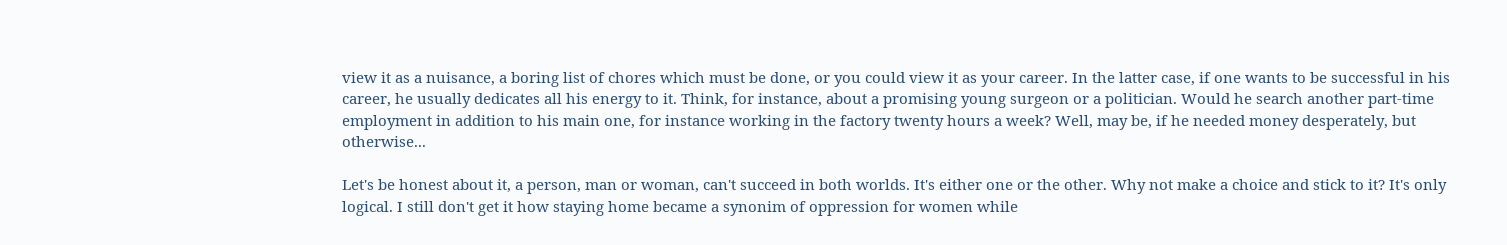view it as a nuisance, a boring list of chores which must be done, or you could view it as your career. In the latter case, if one wants to be successful in his career, he usually dedicates all his energy to it. Think, for instance, about a promising young surgeon or a politician. Would he search another part-time employment in addition to his main one, for instance working in the factory twenty hours a week? Well, may be, if he needed money desperately, but otherwise...

Let's be honest about it, a person, man or woman, can't succeed in both worlds. It's either one or the other. Why not make a choice and stick to it? It's only logical. I still don't get it how staying home became a synonim of oppression for women while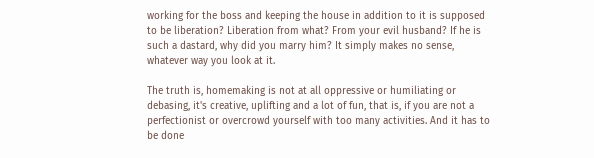working for the boss and keeping the house in addition to it is supposed to be liberation? Liberation from what? From your evil husband? If he is such a dastard, why did you marry him? It simply makes no sense, whatever way you look at it.

The truth is, homemaking is not at all oppressive or humiliating or debasing, it's creative, uplifting and a lot of fun, that is, if you are not a perfectionist or overcrowd yourself with too many activities. And it has to be done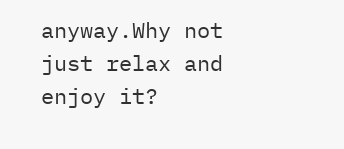anyway.Why not just relax and enjoy it?